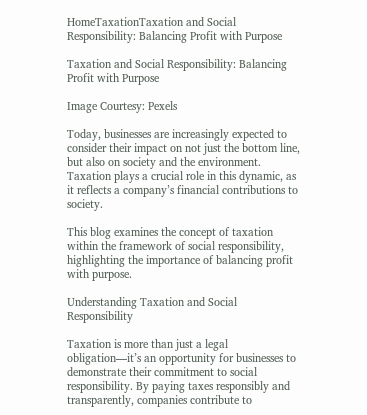HomeTaxationTaxation and Social Responsibility: Balancing Profit with Purpose

Taxation and Social Responsibility: Balancing Profit with Purpose

Image Courtesy: Pexels

Today, businesses are increasingly expected to consider their impact on not just the bottom line, but also on society and the environment. Taxation plays a crucial role in this dynamic, as it reflects a company’s financial contributions to society.

This blog examines the concept of taxation within the framework of social responsibility, highlighting the importance of balancing profit with purpose.

Understanding Taxation and Social Responsibility

Taxation is more than just a legal obligation—it’s an opportunity for businesses to demonstrate their commitment to social responsibility. By paying taxes responsibly and transparently, companies contribute to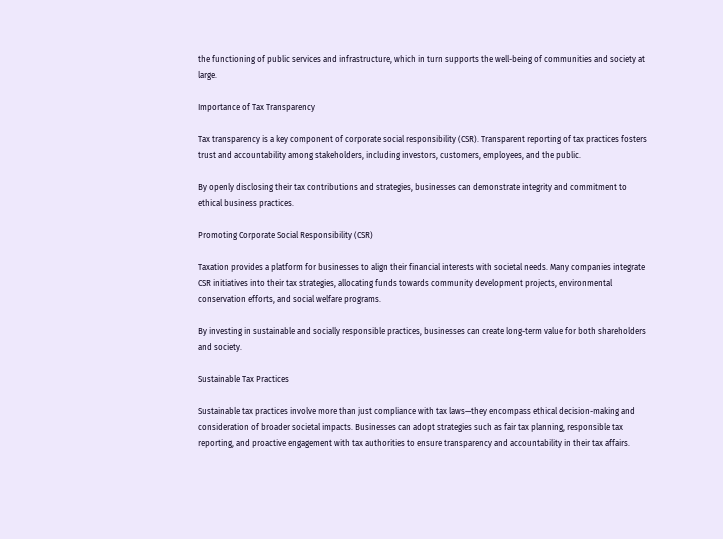the functioning of public services and infrastructure, which in turn supports the well-being of communities and society at large.

Importance of Tax Transparency

Tax transparency is a key component of corporate social responsibility (CSR). Transparent reporting of tax practices fosters trust and accountability among stakeholders, including investors, customers, employees, and the public.

By openly disclosing their tax contributions and strategies, businesses can demonstrate integrity and commitment to ethical business practices.

Promoting Corporate Social Responsibility (CSR)

Taxation provides a platform for businesses to align their financial interests with societal needs. Many companies integrate CSR initiatives into their tax strategies, allocating funds towards community development projects, environmental conservation efforts, and social welfare programs.

By investing in sustainable and socially responsible practices, businesses can create long-term value for both shareholders and society.

Sustainable Tax Practices

Sustainable tax practices involve more than just compliance with tax laws—they encompass ethical decision-making and consideration of broader societal impacts. Businesses can adopt strategies such as fair tax planning, responsible tax reporting, and proactive engagement with tax authorities to ensure transparency and accountability in their tax affairs.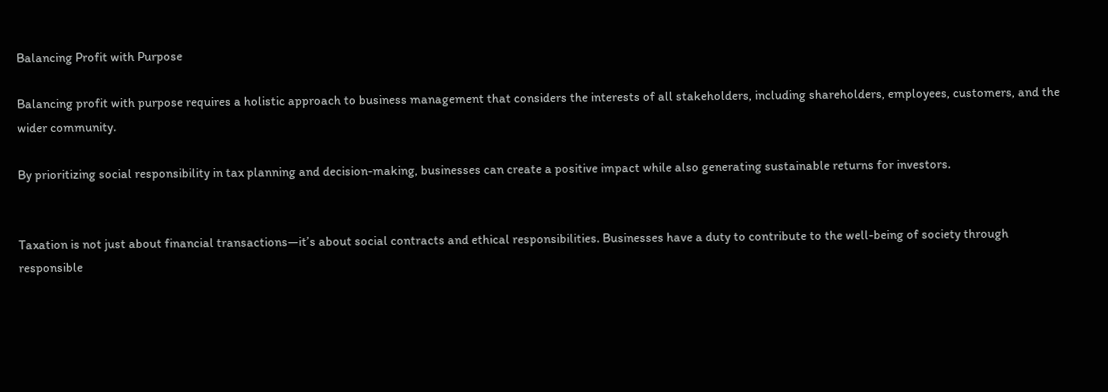Balancing Profit with Purpose

Balancing profit with purpose requires a holistic approach to business management that considers the interests of all stakeholders, including shareholders, employees, customers, and the wider community.

By prioritizing social responsibility in tax planning and decision-making, businesses can create a positive impact while also generating sustainable returns for investors.


Taxation is not just about financial transactions—it’s about social contracts and ethical responsibilities. Businesses have a duty to contribute to the well-being of society through responsible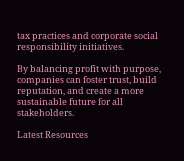tax practices and corporate social responsibility initiatives.

By balancing profit with purpose, companies can foster trust, build reputation, and create a more sustainable future for all stakeholders.

Latest Resources